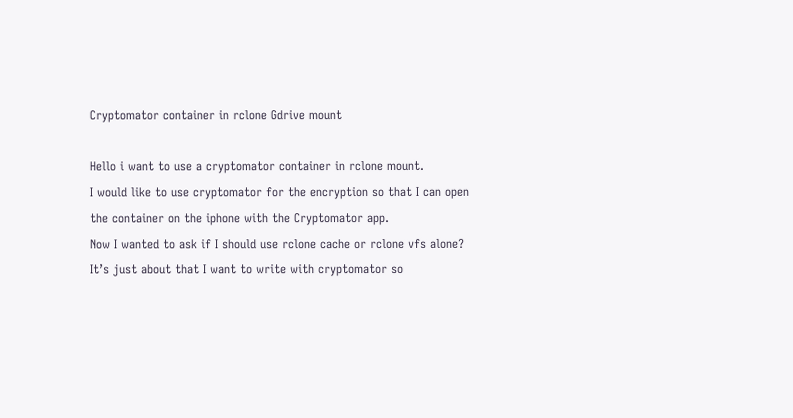Cryptomator container in rclone Gdrive mount

Hello i want to use a cryptomator container in rclone mount.
I would like to use cryptomator for the encryption so that I can open the container on the iphone with the Cryptomator app.
Now I wanted to ask if I should use rclone cache or rclone vfs alone? It’s just about that I want to write with cryptomator so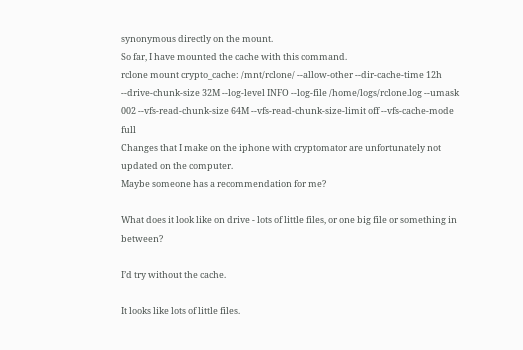synonymous directly on the mount.
So far, I have mounted the cache with this command.
rclone mount crypto_cache: /mnt/rclone/ --allow-other --dir-cache-time 12h --drive-chunk-size 32M --log-level INFO --log-file /home/logs/rclone.log --umask 002 --vfs-read-chunk-size 64M --vfs-read-chunk-size-limit off --vfs-cache-mode full
Changes that I make on the iphone with cryptomator are unfortunately not updated on the computer.
Maybe someone has a recommendation for me?

What does it look like on drive - lots of little files, or one big file or something in between?

I’d try without the cache.

It looks like lots of little files.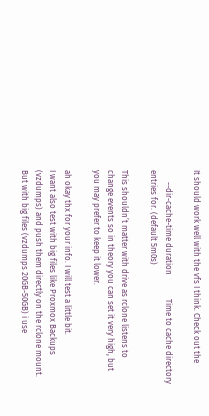It should work well with the vfs I think. Check out the

      --dir-cache-time duration            Time to cache directory entries for. (default 5m0s)

This shouldn’t matter with drive as rclone listens to change events so in theory you can set it very high, but you may prefer to keep it lower.

ah okay thx for your info. I will test a little bit.
I want also test with big files like Proxmox Backups (vzdumps) and push them directly on the rclone mount.
But with big files (vzdumps 20GB-50GB) i use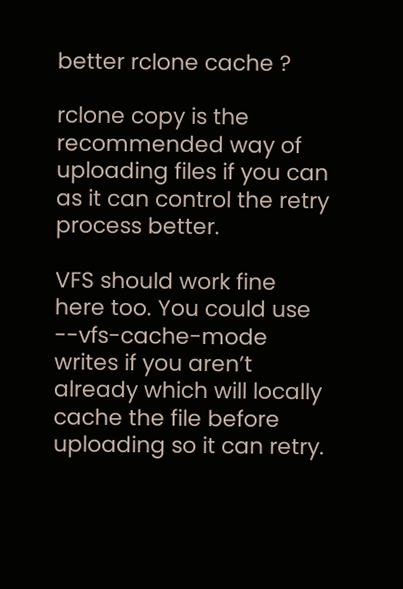better rclone cache ?

rclone copy is the recommended way of uploading files if you can as it can control the retry process better.

VFS should work fine here too. You could use --vfs-cache-mode writes if you aren’t already which will locally cache the file before uploading so it can retry.